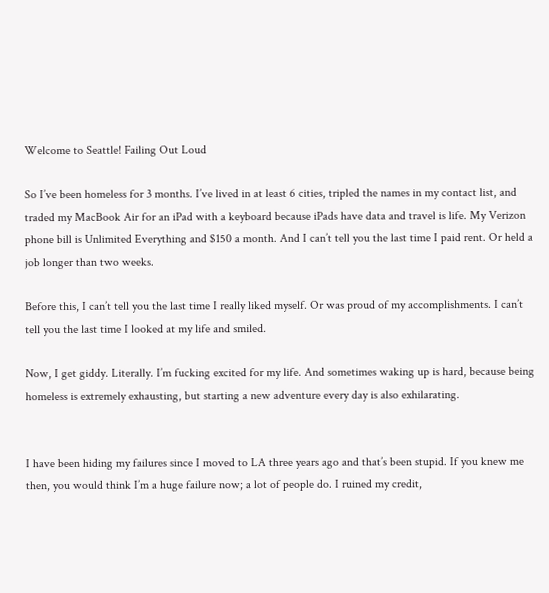Welcome to Seattle! Failing Out Loud

So I’ve been homeless for 3 months. I’ve lived in at least 6 cities, tripled the names in my contact list, and traded my MacBook Air for an iPad with a keyboard because iPads have data and travel is life. My Verizon phone bill is Unlimited Everything and $150 a month. And I can’t tell you the last time I paid rent. Or held a job longer than two weeks.

Before this, I can’t tell you the last time I really liked myself. Or was proud of my accomplishments. I can’t tell you the last time I looked at my life and smiled.

Now, I get giddy. Literally. I’m fucking excited for my life. And sometimes waking up is hard, because being homeless is extremely exhausting, but starting a new adventure every day is also exhilarating.


I have been hiding my failures since I moved to LA three years ago and that’s been stupid. If you knew me then, you would think I’m a huge failure now; a lot of people do. I ruined my credit,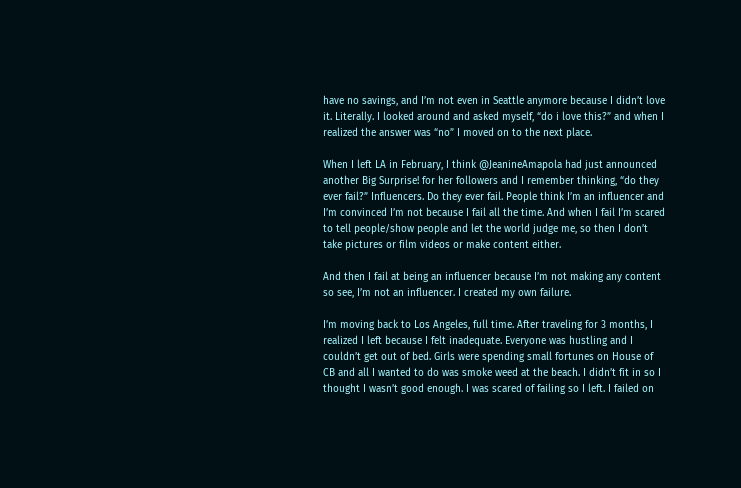have no savings, and I’m not even in Seattle anymore because I didn’t love it. Literally. I looked around and asked myself, “do i love this?” and when I realized the answer was “no” I moved on to the next place.

When I left LA in February, I think @JeanineAmapola had just announced another Big Surprise! for her followers and I remember thinking, “do they ever fail?” Influencers. Do they ever fail. People think I’m an influencer and I’m convinced I’m not because I fail all the time. And when I fail I’m scared to tell people/show people and let the world judge me, so then I don’t take pictures or film videos or make content either.

And then I fail at being an influencer because I’m not making any content so see, I’m not an influencer. I created my own failure.

I’m moving back to Los Angeles, full time. After traveling for 3 months, I realized I left because I felt inadequate. Everyone was hustling and I couldn’t get out of bed. Girls were spending small fortunes on House of CB and all I wanted to do was smoke weed at the beach. I didn’t fit in so I thought I wasn’t good enough. I was scared of failing so I left. I failed on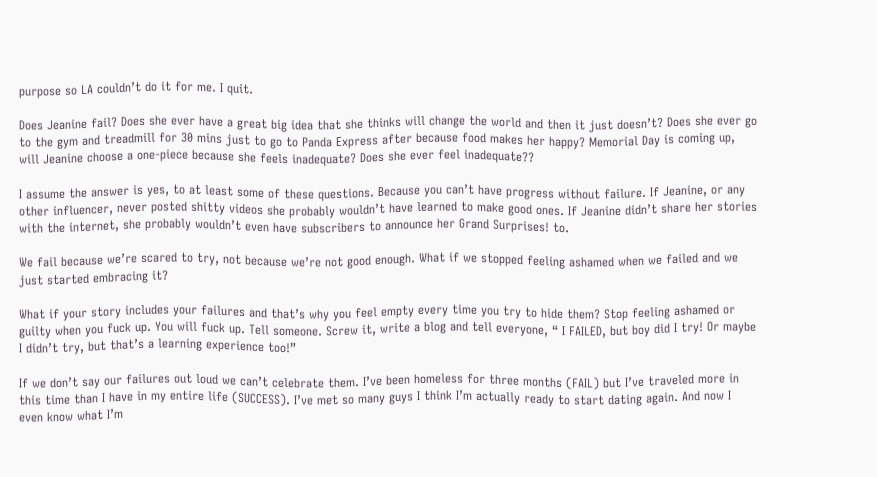purpose so LA couldn’t do it for me. I quit.

Does Jeanine fail? Does she ever have a great big idea that she thinks will change the world and then it just doesn’t? Does she ever go to the gym and treadmill for 30 mins just to go to Panda Express after because food makes her happy? Memorial Day is coming up, will Jeanine choose a one-piece because she feels inadequate? Does she ever feel inadequate??

I assume the answer is yes, to at least some of these questions. Because you can’t have progress without failure. If Jeanine, or any other influencer, never posted shitty videos she probably wouldn’t have learned to make good ones. If Jeanine didn’t share her stories with the internet, she probably wouldn’t even have subscribers to announce her Grand Surprises! to.

We fail because we’re scared to try, not because we’re not good enough. What if we stopped feeling ashamed when we failed and we just started embracing it?

What if your story includes your failures and that’s why you feel empty every time you try to hide them? Stop feeling ashamed or guilty when you fuck up. You will fuck up. Tell someone. Screw it, write a blog and tell everyone, “ I FAILED, but boy did I try! Or maybe I didn’t try, but that’s a learning experience too!”

If we don’t say our failures out loud we can’t celebrate them. I’ve been homeless for three months (FAIL) but I’ve traveled more in this time than I have in my entire life (SUCCESS). I’ve met so many guys I think I’m actually ready to start dating again. And now I even know what I’m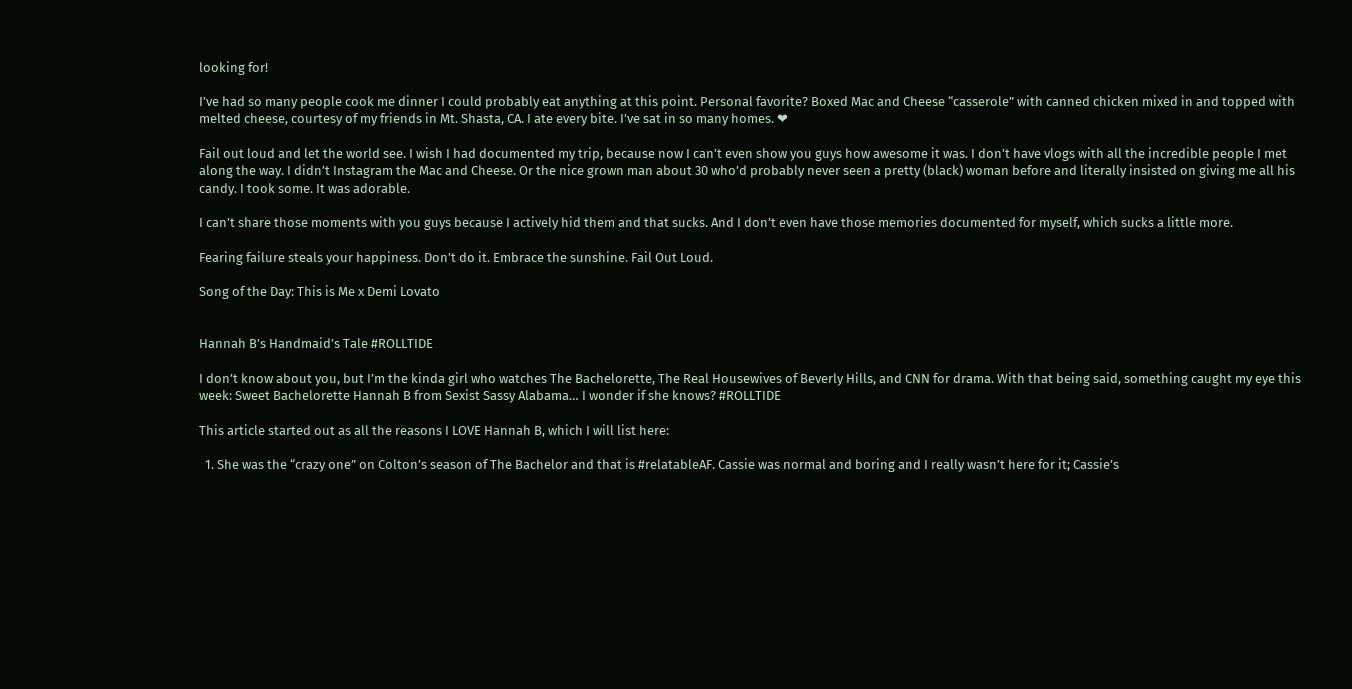looking for!

I’ve had so many people cook me dinner I could probably eat anything at this point. Personal favorite? Boxed Mac and Cheese “casserole” with canned chicken mixed in and topped with melted cheese, courtesy of my friends in Mt. Shasta, CA. I ate every bite. I’ve sat in so many homes. ❤

Fail out loud and let the world see. I wish I had documented my trip, because now I can’t even show you guys how awesome it was. I don’t have vlogs with all the incredible people I met along the way. I didn’t Instagram the Mac and Cheese. Or the nice grown man about 30 who’d probably never seen a pretty (black) woman before and literally insisted on giving me all his candy. I took some. It was adorable.

I can’t share those moments with you guys because I actively hid them and that sucks. And I don’t even have those memories documented for myself, which sucks a little more.

Fearing failure steals your happiness. Don’t do it. Embrace the sunshine. Fail Out Loud.

Song of the Day: This is Me x Demi Lovato


Hannah B’s Handmaid’s Tale #ROLLTIDE

I don’t know about you, but I’m the kinda girl who watches The Bachelorette, The Real Housewives of Beverly Hills, and CNN for drama. With that being said, something caught my eye this week: Sweet Bachelorette Hannah B from Sexist Sassy Alabama… I wonder if she knows? #ROLLTIDE

This article started out as all the reasons I LOVE Hannah B, which I will list here:

  1. She was the “crazy one” on Colton’s season of The Bachelor and that is #relatableAF. Cassie was normal and boring and I really wasn’t here for it; Cassie’s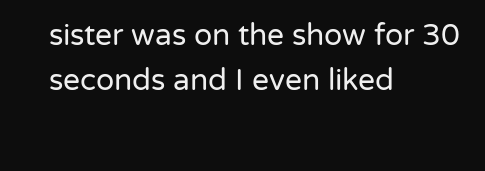sister was on the show for 30 seconds and I even liked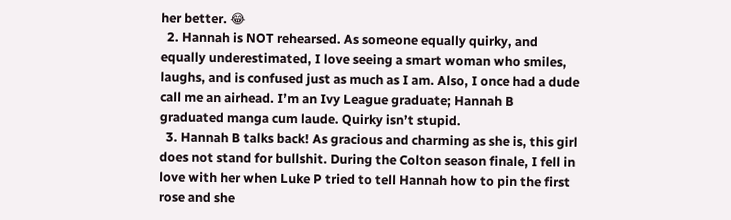her better. 😂
  2. Hannah is NOT rehearsed. As someone equally quirky, and equally underestimated, I love seeing a smart woman who smiles, laughs, and is confused just as much as I am. Also, I once had a dude call me an airhead. I’m an Ivy League graduate; Hannah B graduated manga cum laude. Quirky isn’t stupid.
  3. Hannah B talks back! As gracious and charming as she is, this girl does not stand for bullshit. During the Colton season finale, I fell in love with her when Luke P tried to tell Hannah how to pin the first rose and she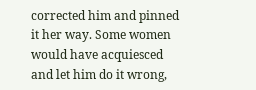corrected him and pinned it her way. Some women would have acquiesced and let him do it wrong,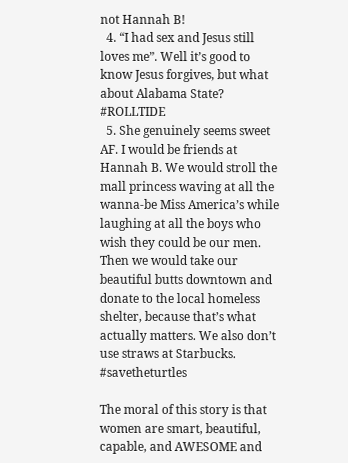not Hannah B!
  4. “I had sex and Jesus still loves me”. Well it’s good to know Jesus forgives, but what about Alabama State?  #ROLLTIDE
  5. She genuinely seems sweet AF. I would be friends at Hannah B. We would stroll the mall princess waving at all the wanna-be Miss America’s while laughing at all the boys who wish they could be our men. Then we would take our beautiful butts downtown and donate to the local homeless shelter, because that’s what actually matters. We also don’t use straws at Starbucks. #savetheturtles

The moral of this story is that women are smart, beautiful, capable, and AWESOME and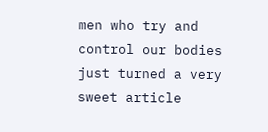men who try and control our bodies just turned a very sweet article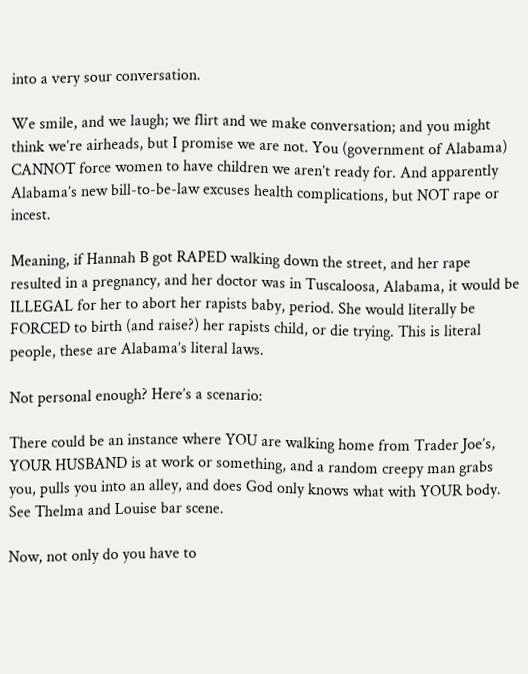into a very sour conversation.

We smile, and we laugh; we flirt and we make conversation; and you might think we’re airheads, but I promise we are not. You (government of Alabama) CANNOT force women to have children we aren’t ready for. And apparently Alabama’s new bill-to-be-law excuses health complications, but NOT rape or incest.

Meaning, if Hannah B got RAPED walking down the street, and her rape resulted in a pregnancy, and her doctor was in Tuscaloosa, Alabama, it would be ILLEGAL for her to abort her rapists baby, period. She would literally be FORCED to birth (and raise?) her rapists child, or die trying. This is literal people, these are Alabama’s literal laws.

Not personal enough? Here’s a scenario:

There could be an instance where YOU are walking home from Trader Joe’s, YOUR HUSBAND is at work or something, and a random creepy man grabs you, pulls you into an alley, and does God only knows what with YOUR body. See Thelma and Louise bar scene.

Now, not only do you have to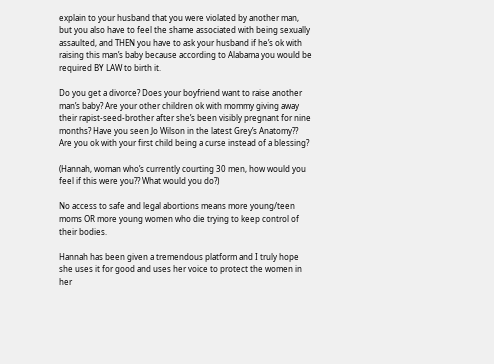explain to your husband that you were violated by another man, but you also have to feel the shame associated with being sexually assaulted, and THEN you have to ask your husband if he’s ok with raising this man’s baby because according to Alabama you would be required BY LAW to birth it.

Do you get a divorce? Does your boyfriend want to raise another man’s baby? Are your other children ok with mommy giving away their rapist-seed-brother after she’s been visibly pregnant for nine months? Have you seen Jo Wilson in the latest Grey’s Anatomy?? Are you ok with your first child being a curse instead of a blessing?

(Hannah, woman who’s currently courting 30 men, how would you feel if this were you?? What would you do?)

No access to safe and legal abortions means more young/teen moms OR more young women who die trying to keep control of their bodies.

Hannah has been given a tremendous platform and I truly hope she uses it for good and uses her voice to protect the women in her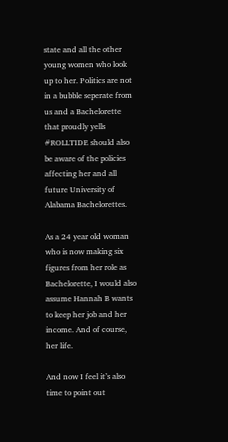state and all the other young women who look up to her. Politics are not in a bubble seperate from us and a Bachelorette that proudly yells #ROLLTIDE should also be aware of the policies affecting her and all future University of Alabama Bachelorettes.

As a 24 year old woman who is now making six figures from her role as Bachelorette, I would also assume Hannah B wants to keep her job and her income. And of course, her life.

And now I feel it’s also time to point out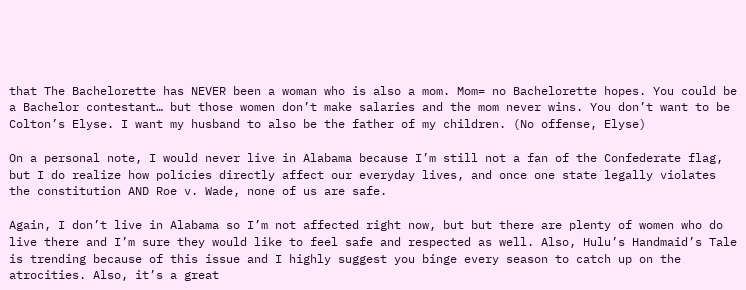that The Bachelorette has NEVER been a woman who is also a mom. Mom= no Bachelorette hopes. You could be a Bachelor contestant… but those women don’t make salaries and the mom never wins. You don’t want to be Colton’s Elyse. I want my husband to also be the father of my children. (No offense, Elyse)

On a personal note, I would never live in Alabama because I’m still not a fan of the Confederate flag, but I do realize how policies directly affect our everyday lives, and once one state legally violates the constitution AND Roe v. Wade, none of us are safe.

Again, I don’t live in Alabama so I’m not affected right now, but but there are plenty of women who do live there and I’m sure they would like to feel safe and respected as well. Also, Hulu’s Handmaid’s Tale is trending because of this issue and I highly suggest you binge every season to catch up on the atrocities. Also, it’s a great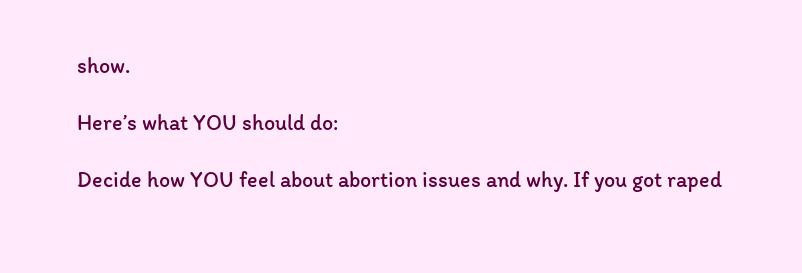show.

Here’s what YOU should do:

Decide how YOU feel about abortion issues and why. If you got raped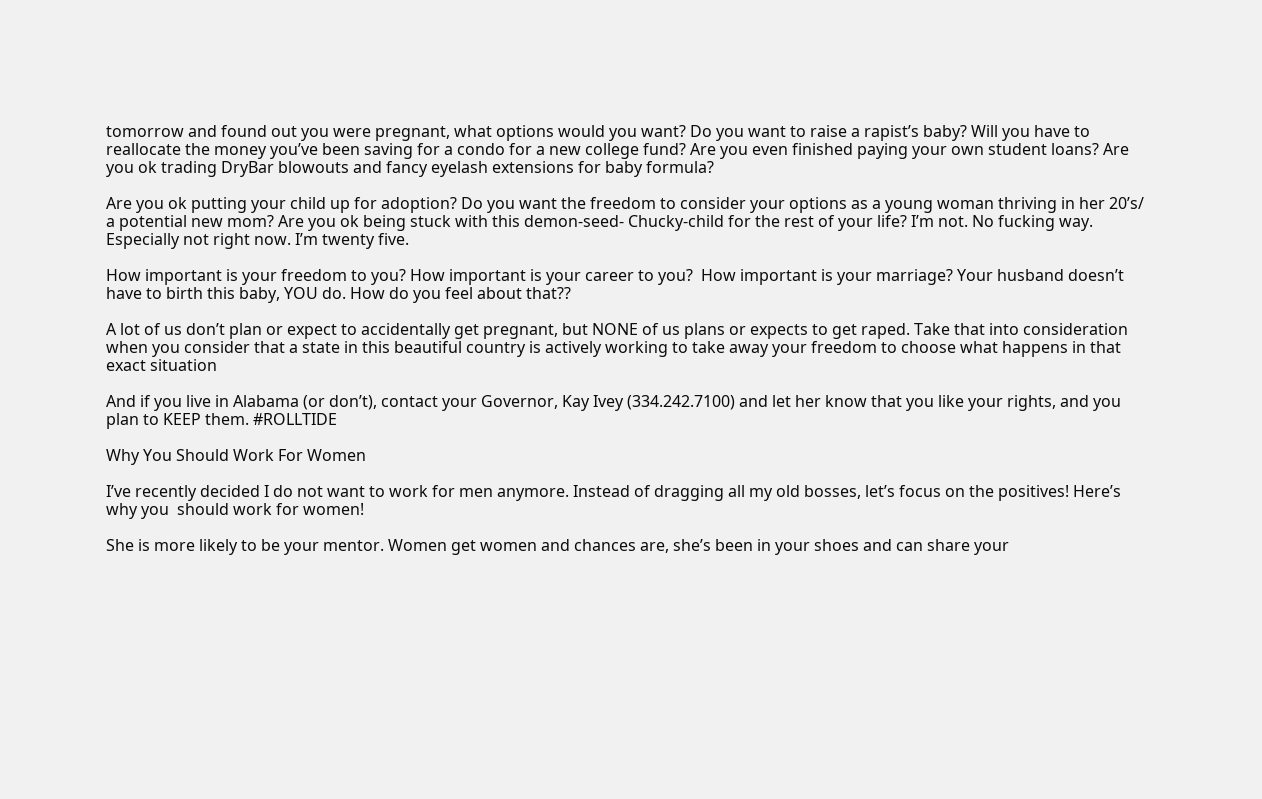tomorrow and found out you were pregnant, what options would you want? Do you want to raise a rapist’s baby? Will you have to reallocate the money you’ve been saving for a condo for a new college fund? Are you even finished paying your own student loans? Are you ok trading DryBar blowouts and fancy eyelash extensions for baby formula?

Are you ok putting your child up for adoption? Do you want the freedom to consider your options as a young woman thriving in her 20’s/ a potential new mom? Are you ok being stuck with this demon-seed- Chucky-child for the rest of your life? I’m not. No fucking way. Especially not right now. I’m twenty five.

How important is your freedom to you? How important is your career to you?  How important is your marriage? Your husband doesn’t have to birth this baby, YOU do. How do you feel about that??

A lot of us don’t plan or expect to accidentally get pregnant, but NONE of us plans or expects to get raped. Take that into consideration when you consider that a state in this beautiful country is actively working to take away your freedom to choose what happens in that exact situation

And if you live in Alabama (or don’t), contact your Governor, Kay Ivey (334.242.7100) and let her know that you like your rights, and you plan to KEEP them. #ROLLTIDE

Why You Should Work For Women

I’ve recently decided I do not want to work for men anymore. Instead of dragging all my old bosses, let’s focus on the positives! Here’s why you  should work for women!

She is more likely to be your mentor. Women get women and chances are, she’s been in your shoes and can share your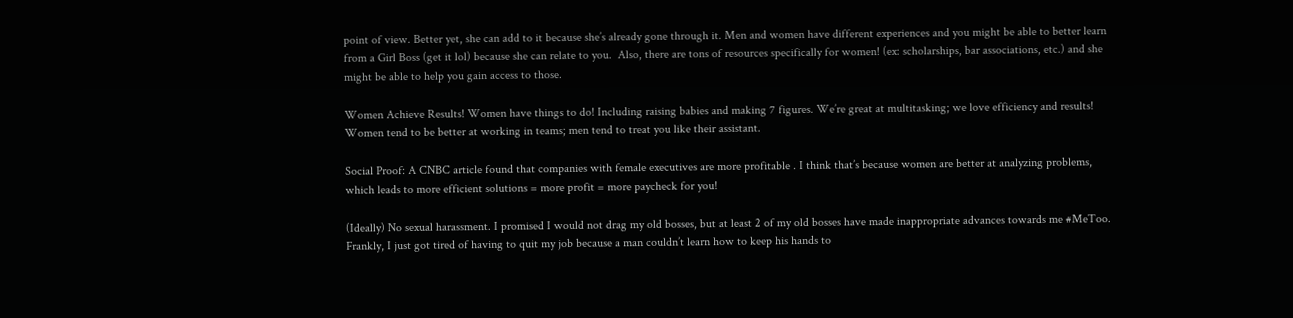point of view. Better yet, she can add to it because she’s already gone through it. Men and women have different experiences and you might be able to better learn from a Girl Boss (get it lol) because she can relate to you.  Also, there are tons of resources specifically for women! (ex: scholarships, bar associations, etc.) and she might be able to help you gain access to those.

Women Achieve Results! Women have things to do! Including raising babies and making 7 figures. We’re great at multitasking; we love efficiency and results! Women tend to be better at working in teams; men tend to treat you like their assistant.

Social Proof: A CNBC article found that companies with female executives are more profitable . I think that’s because women are better at analyzing problems, which leads to more efficient solutions = more profit = more paycheck for you!

(Ideally) No sexual harassment. I promised I would not drag my old bosses, but at least 2 of my old bosses have made inappropriate advances towards me #MeToo. Frankly, I just got tired of having to quit my job because a man couldn’t learn how to keep his hands to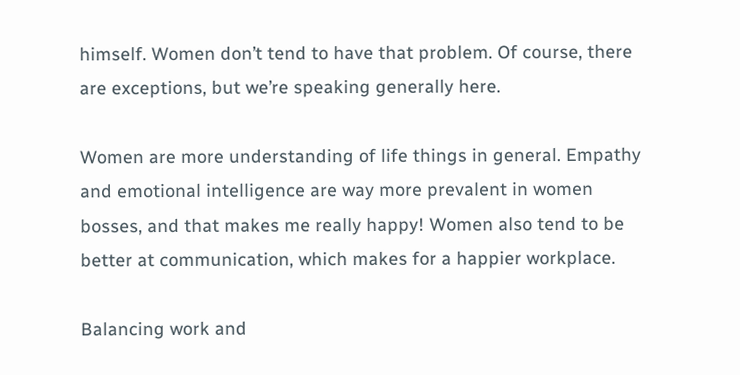himself. Women don’t tend to have that problem. Of course, there are exceptions, but we’re speaking generally here.

Women are more understanding of life things in general. Empathy and emotional intelligence are way more prevalent in women bosses, and that makes me really happy! Women also tend to be better at communication, which makes for a happier workplace.

Balancing work and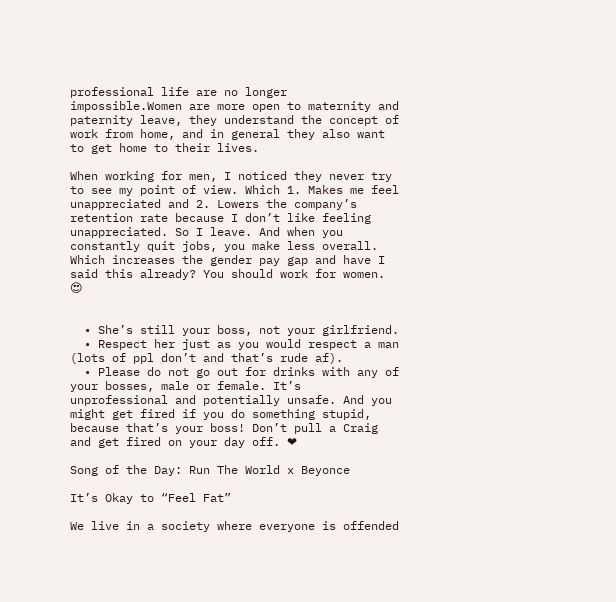professional life are no longer impossible.Women are more open to maternity and paternity leave, they understand the concept of work from home, and in general they also want to get home to their lives.

When working for men, I noticed they never try to see my point of view. Which 1. Makes me feel unappreciated and 2. Lowers the company’s retention rate because I don’t like feeling unappreciated. So I leave. And when you constantly quit jobs, you make less overall. Which increases the gender pay gap and have I said this already? You should work for women. 😍


  • She’s still your boss, not your girlfriend.
  • Respect her just as you would respect a man (lots of ppl don’t and that’s rude af).
  • Please do not go out for drinks with any of your bosses, male or female. It’s unprofessional and potentially unsafe. And you might get fired if you do something stupid, because that’s your boss! Don’t pull a Craig and get fired on your day off. ❤

Song of the Day: Run The World x Beyonce

It’s Okay to “Feel Fat”

We live in a society where everyone is offended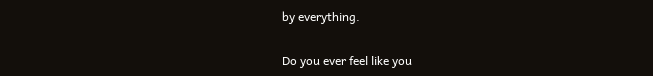by everything.

Do you ever feel like you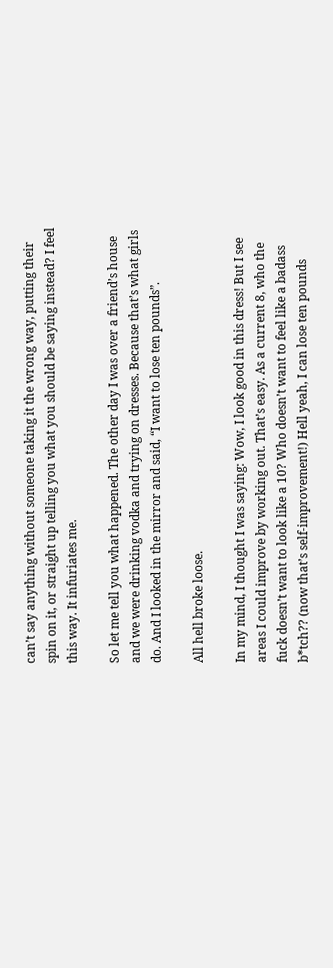can’t say anything without someone taking it the wrong way, putting their spin on it, or straight up telling you what you should be saying instead? I feel this way. It infuriates me.

So let me tell you what happened. The other day I was over a friend’s house and we were drinking vodka and trying on dresses. Because that’s what girls do. And I looked in the mirror and said, “I want to lose ten pounds”.

All hell broke loose.

In my mind, I thought I was saying: Wow, I look good in this dress! But I see areas I could improve by working out. That’s easy. As a current 8, who the fuck doesn’t want to look like a 10? Who doesn’t want to feel like a badass b*tch?? (now that’s self-improvement!) Hell yeah, I can lose ten pounds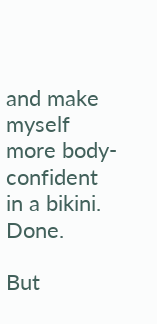and make myself more body-confident in a bikini. Done.

But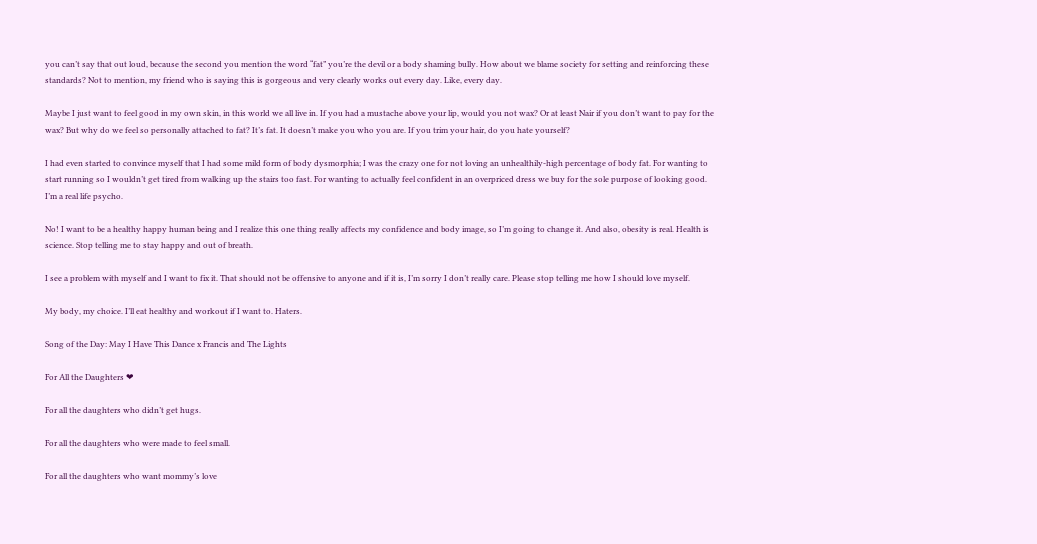you can’t say that out loud, because the second you mention the word “fat” you’re the devil or a body shaming bully. How about we blame society for setting and reinforcing these standards? Not to mention, my friend who is saying this is gorgeous and very clearly works out every day. Like, every day.

Maybe I just want to feel good in my own skin, in this world we all live in. If you had a mustache above your lip, would you not wax? Or at least Nair if you don’t want to pay for the wax? But why do we feel so personally attached to fat? It’s fat. It doesn’t make you who you are. If you trim your hair, do you hate yourself?

I had even started to convince myself that I had some mild form of body dysmorphia; I was the crazy one for not loving an unhealthily-high percentage of body fat. For wanting to start running so I wouldn’t get tired from walking up the stairs too fast. For wanting to actually feel confident in an overpriced dress we buy for the sole purpose of looking good. I’m a real life psycho.

No! I want to be a healthy happy human being and I realize this one thing really affects my confidence and body image, so I’m going to change it. And also, obesity is real. Health is science. Stop telling me to stay happy and out of breath.

I see a problem with myself and I want to fix it. That should not be offensive to anyone and if it is, I’m sorry I don’t really care. Please stop telling me how I should love myself.

My body, my choice. I’ll eat healthy and workout if I want to. Haters.

Song of the Day: May I Have This Dance x Francis and The Lights

For All the Daughters ❤

For all the daughters who didn’t get hugs.

For all the daughters who were made to feel small.

For all the daughters who want mommy’s love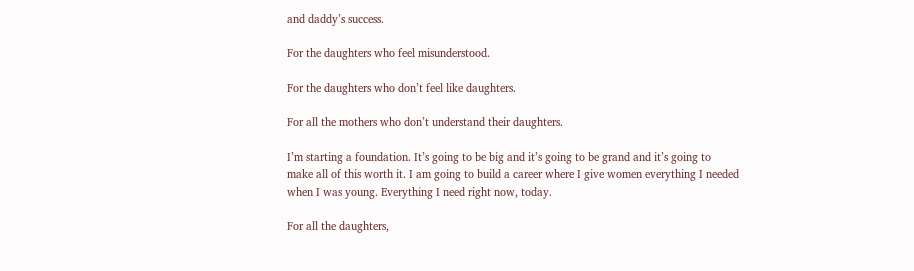and daddy’s success.

For the daughters who feel misunderstood.

For the daughters who don’t feel like daughters.

For all the mothers who don’t understand their daughters.

I’m starting a foundation. It’s going to be big and it’s going to be grand and it’s going to make all of this worth it. I am going to build a career where I give women everything I needed when I was young. Everything I need right now, today.

For all the daughters,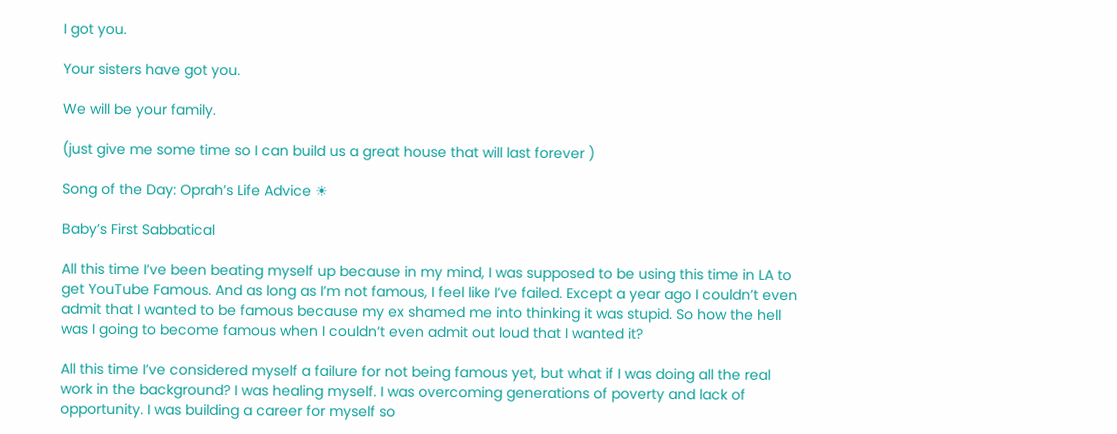I got you.

Your sisters have got you.

We will be your family.

(just give me some time so I can build us a great house that will last forever )

Song of the Day: Oprah’s Life Advice ☀

Baby’s First Sabbatical

All this time I’ve been beating myself up because in my mind, I was supposed to be using this time in LA to get YouTube Famous. And as long as I’m not famous, I feel like I’ve failed. Except a year ago I couldn’t even admit that I wanted to be famous because my ex shamed me into thinking it was stupid. So how the hell was I going to become famous when I couldn’t even admit out loud that I wanted it?

All this time I’ve considered myself a failure for not being famous yet, but what if I was doing all the real work in the background? I was healing myself. I was overcoming generations of poverty and lack of opportunity. I was building a career for myself so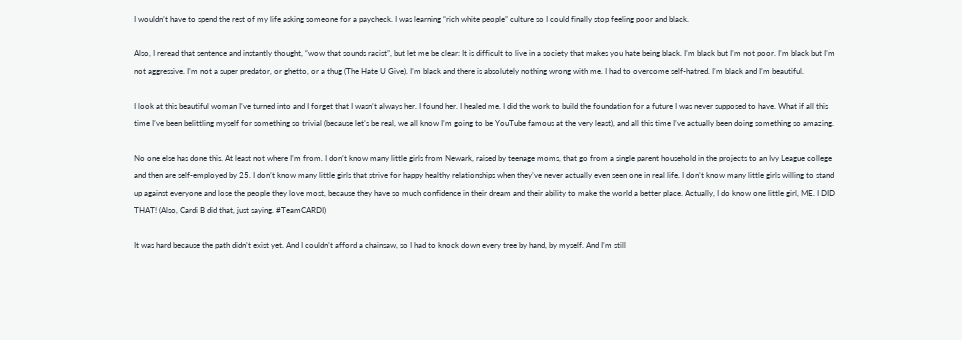I wouldn’t have to spend the rest of my life asking someone for a paycheck. I was learning “rich white people” culture so I could finally stop feeling poor and black.

Also, I reread that sentence and instantly thought, “wow that sounds racist”, but let me be clear: It is difficult to live in a society that makes you hate being black. I’m black but I’m not poor. I’m black but I’m not aggressive. I’m not a super predator, or ghetto, or a thug (The Hate U Give). I’m black and there is absolutely nothing wrong with me. I had to overcome self-hatred. I’m black and I’m beautiful.

I look at this beautiful woman I’ve turned into and I forget that I wasn’t always her. I found her. I healed me. I did the work to build the foundation for a future I was never supposed to have. What if all this time I’ve been belittling myself for something so trivial (because let’s be real, we all know I’m going to be YouTube famous at the very least), and all this time I’ve actually been doing something so amazing.

No one else has done this. At least not where I’m from. I don’t know many little girls from Newark, raised by teenage moms, that go from a single parent household in the projects to an Ivy League college and then are self-employed by 25. I don’t know many little girls that strive for happy healthy relationships when they’ve never actually even seen one in real life. I don’t know many little girls willing to stand up against everyone and lose the people they love most, because they have so much confidence in their dream and their ability to make the world a better place. Actually, I do know one little girl, ME. I DID THAT! (Also, Cardi B did that, just saying. #TeamCARDI)

It was hard because the path didn’t exist yet. And I couldn’t afford a chainsaw, so I had to knock down every tree by hand, by myself. And I’m still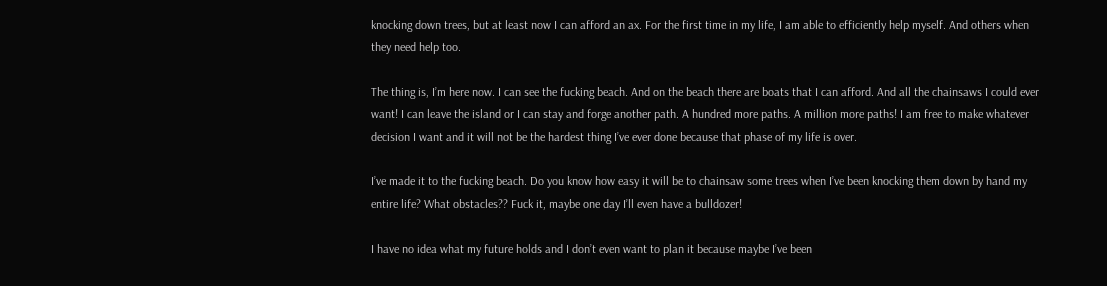knocking down trees, but at least now I can afford an ax. For the first time in my life, I am able to efficiently help myself. And others when they need help too.

The thing is, I’m here now. I can see the fucking beach. And on the beach there are boats that I can afford. And all the chainsaws I could ever want! I can leave the island or I can stay and forge another path. A hundred more paths. A million more paths! I am free to make whatever decision I want and it will not be the hardest thing I’ve ever done because that phase of my life is over.

I’ve made it to the fucking beach. Do you know how easy it will be to chainsaw some trees when I’ve been knocking them down by hand my entire life? What obstacles?? Fuck it, maybe one day I’ll even have a bulldozer!

I have no idea what my future holds and I don’t even want to plan it because maybe I’ve been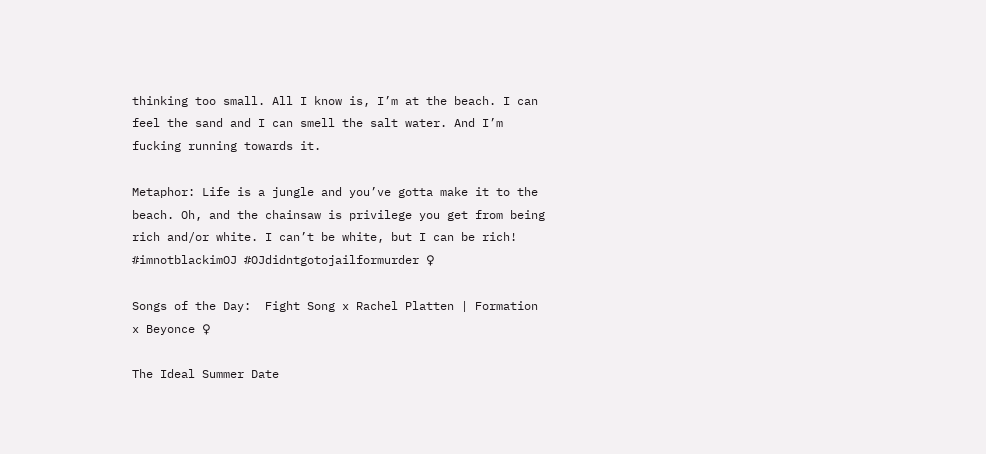thinking too small. All I know is, I’m at the beach. I can feel the sand and I can smell the salt water. And I’m fucking running towards it.

Metaphor: Life is a jungle and you’ve gotta make it to the beach. Oh, and the chainsaw is privilege you get from being rich and/or white. I can’t be white, but I can be rich! #imnotblackimOJ #OJdidntgotojailformurder ♀

Songs of the Day:  Fight Song x Rachel Platten | Formation x Beyonce ♀

The Ideal Summer Date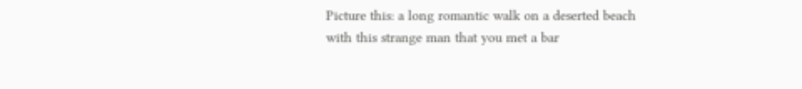Picture this: a long romantic walk on a deserted beach with this strange man that you met a bar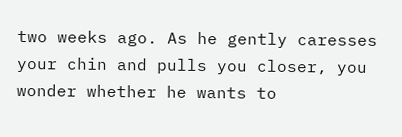two weeks ago. As he gently caresses your chin and pulls you closer, you wonder whether he wants to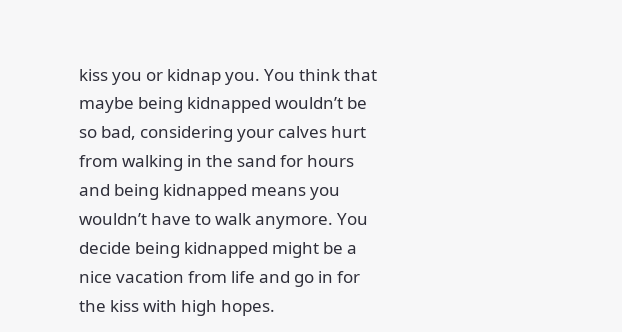kiss you or kidnap you. You think that maybe being kidnapped wouldn’t be so bad, considering your calves hurt from walking in the sand for hours and being kidnapped means you wouldn’t have to walk anymore. You decide being kidnapped might be a nice vacation from life and go in for the kiss with high hopes.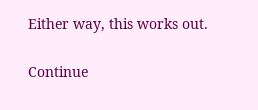Either way, this works out.

Continue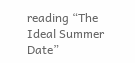reading “The Ideal Summer Date”